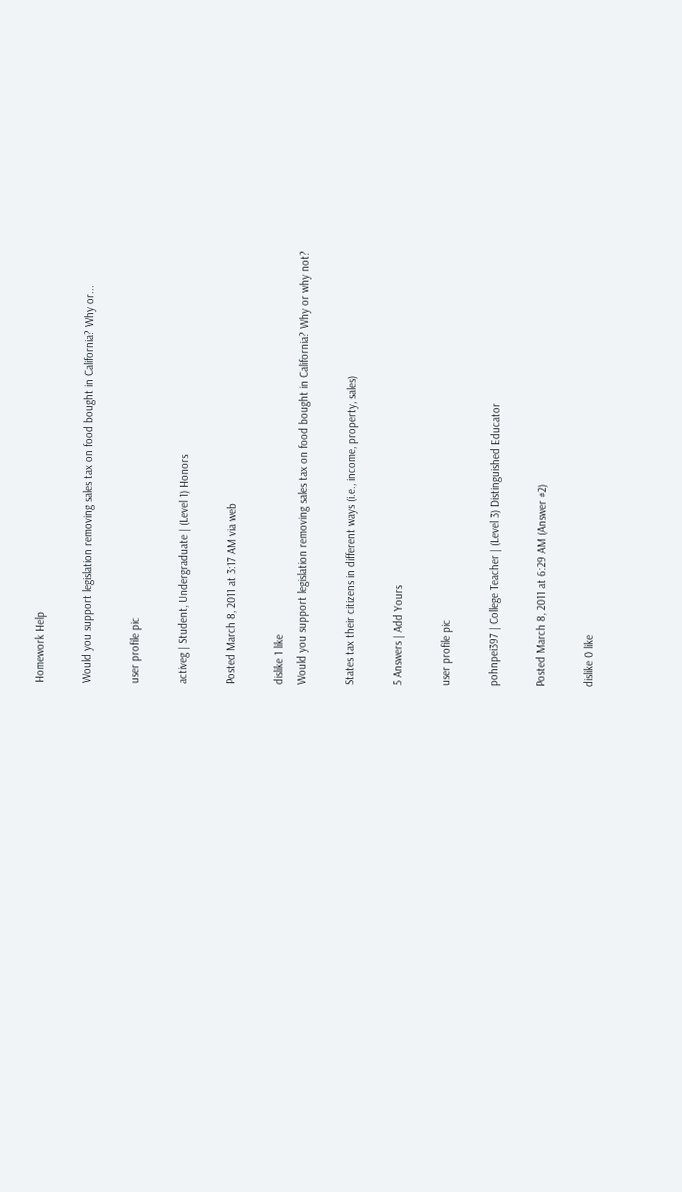Homework Help

Would you support legislation removing sales tax on food bought in California? Why or...

user profile pic

activeg | Student, Undergraduate | (Level 1) Honors

Posted March 8, 2011 at 3:17 AM via web

dislike 1 like
Would you support legislation removing sales tax on food bought in California? Why or why not?

States tax their citizens in different ways (i.e., income, property, sales)

5 Answers | Add Yours

user profile pic

pohnpei397 | College Teacher | (Level 3) Distinguished Educator

Posted March 8, 2011 at 6:29 AM (Answer #2)

dislike 0 like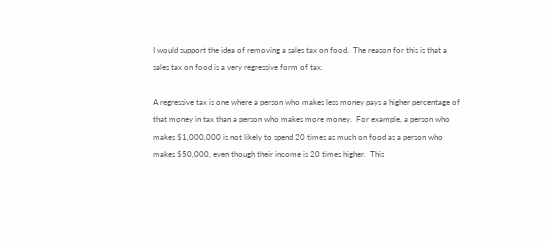I would support the idea of removing a sales tax on food.  The reason for this is that a sales tax on food is a very regressive form of tax.

A regressive tax is one where a person who makes less money pays a higher percentage of that money in tax than a person who makes more money.  For example, a person who makes $1,000,000 is not likely to spend 20 times as much on food as a person who makes $50,000, even though their income is 20 times higher.  This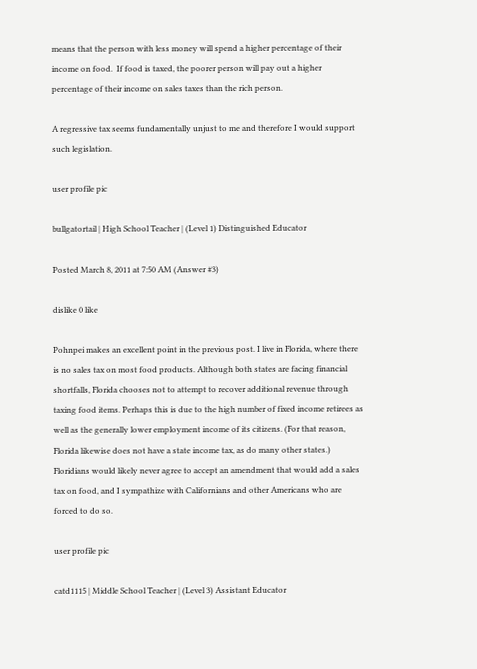means that the person with less money will spend a higher percentage of their income on food.  If food is taxed, the poorer person will pay out a higher percentage of their income on sales taxes than the rich person.

A regressive tax seems fundamentally unjust to me and therefore I would support such legislation.

user profile pic

bullgatortail | High School Teacher | (Level 1) Distinguished Educator

Posted March 8, 2011 at 7:50 AM (Answer #3)

dislike 0 like

Pohnpei makes an excellent point in the previous post. I live in Florida, where there is no sales tax on most food products. Although both states are facing financial shortfalls, Florida chooses not to attempt to recover additional revenue through taxing food items. Perhaps this is due to the high number of fixed income retirees as well as the generally lower employment income of its citizens. (For that reason, Florida likewise does not have a state income tax, as do many other states.) Floridians would likely never agree to accept an amendment that would add a sales tax on food, and I sympathize with Californians and other Americans who are forced to do so.

user profile pic

catd1115 | Middle School Teacher | (Level 3) Assistant Educator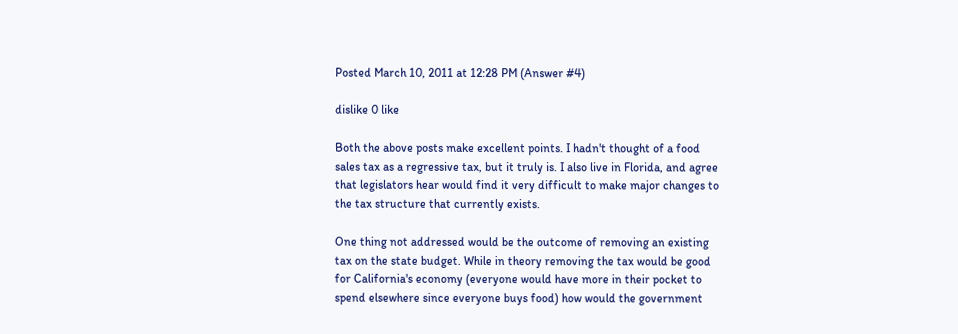Posted March 10, 2011 at 12:28 PM (Answer #4)

dislike 0 like

Both the above posts make excellent points. I hadn't thought of a food sales tax as a regressive tax, but it truly is. I also live in Florida, and agree that legislators hear would find it very difficult to make major changes to the tax structure that currently exists.

One thing not addressed would be the outcome of removing an existing tax on the state budget. While in theory removing the tax would be good for California's economy (everyone would have more in their pocket to spend elsewhere since everyone buys food) how would the government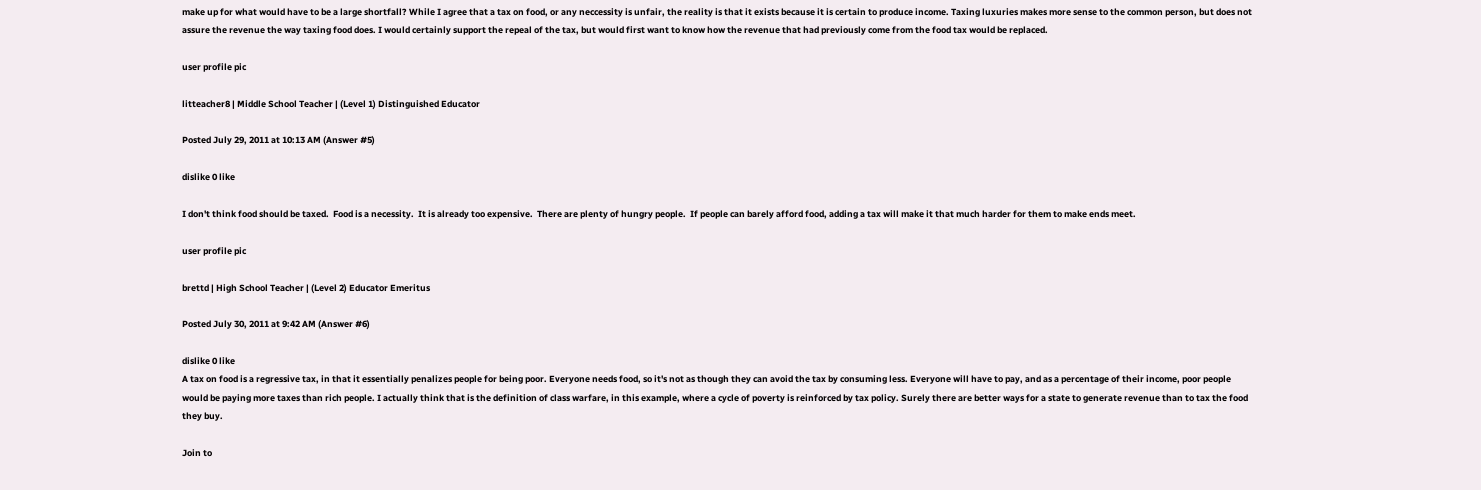make up for what would have to be a large shortfall? While I agree that a tax on food, or any neccessity is unfair, the reality is that it exists because it is certain to produce income. Taxing luxuries makes more sense to the common person, but does not assure the revenue the way taxing food does. I would certainly support the repeal of the tax, but would first want to know how the revenue that had previously come from the food tax would be replaced.

user profile pic

litteacher8 | Middle School Teacher | (Level 1) Distinguished Educator

Posted July 29, 2011 at 10:13 AM (Answer #5)

dislike 0 like

I don't think food should be taxed.  Food is a necessity.  It is already too expensive.  There are plenty of hungry people.  If people can barely afford food, adding a tax will make it that much harder for them to make ends meet.

user profile pic

brettd | High School Teacher | (Level 2) Educator Emeritus

Posted July 30, 2011 at 9:42 AM (Answer #6)

dislike 0 like
A tax on food is a regressive tax, in that it essentially penalizes people for being poor. Everyone needs food, so it's not as though they can avoid the tax by consuming less. Everyone will have to pay, and as a percentage of their income, poor people would be paying more taxes than rich people. I actually think that is the definition of class warfare, in this example, where a cycle of poverty is reinforced by tax policy. Surely there are better ways for a state to generate revenue than to tax the food they buy.

Join to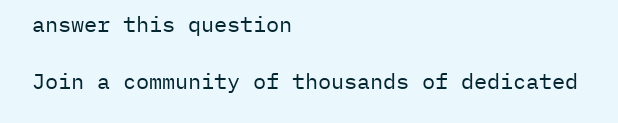answer this question

Join a community of thousands of dedicated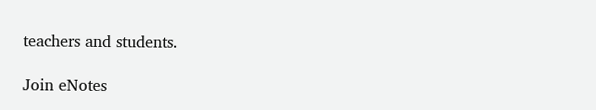teachers and students.

Join eNotes